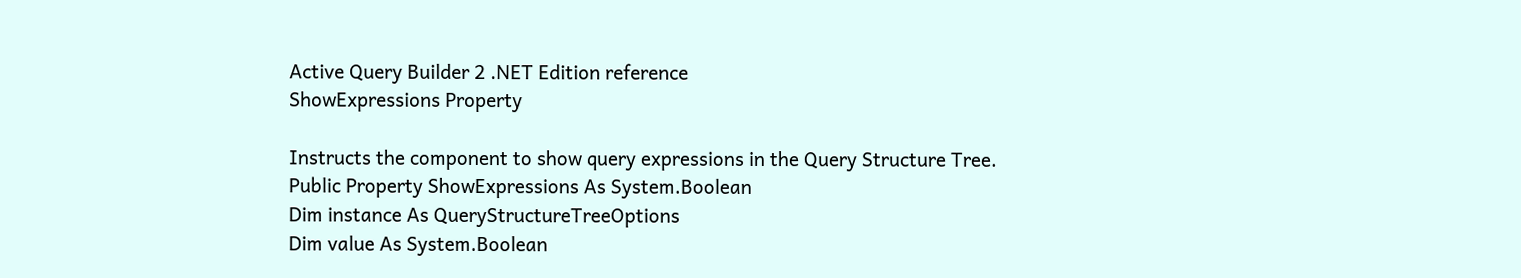Active Query Builder 2 .NET Edition reference
ShowExpressions Property

Instructs the component to show query expressions in the Query Structure Tree.
Public Property ShowExpressions As System.Boolean
Dim instance As QueryStructureTreeOptions
Dim value As System.Boolean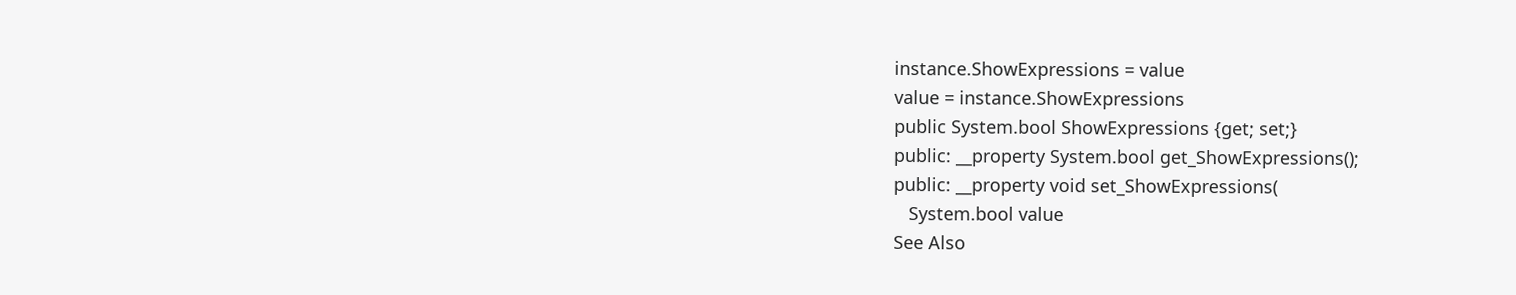instance.ShowExpressions = value
value = instance.ShowExpressions
public System.bool ShowExpressions {get; set;}
public: __property System.bool get_ShowExpressions();
public: __property void set_ShowExpressions(
   System.bool value
See Also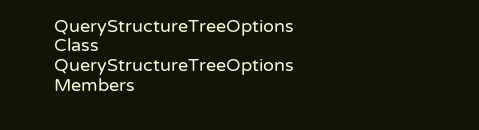QueryStructureTreeOptions Class
QueryStructureTreeOptions Members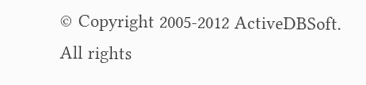© Copyright 2005-2012 ActiveDBSoft. All rights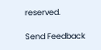reserved.

Send Feedback